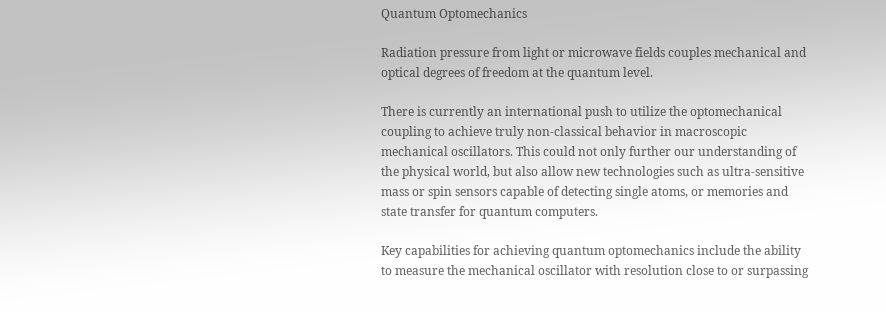Quantum Optomechanics

Radiation pressure from light or microwave fields couples mechanical and optical degrees of freedom at the quantum level.

There is currently an international push to utilize the optomechanical coupling to achieve truly non-classical behavior in macroscopic mechanical oscillators. This could not only further our understanding of the physical world, but also allow new technologies such as ultra-sensitive mass or spin sensors capable of detecting single atoms, or memories and state transfer for quantum computers.

Key capabilities for achieving quantum optomechanics include the ability to measure the mechanical oscillator with resolution close to or surpassing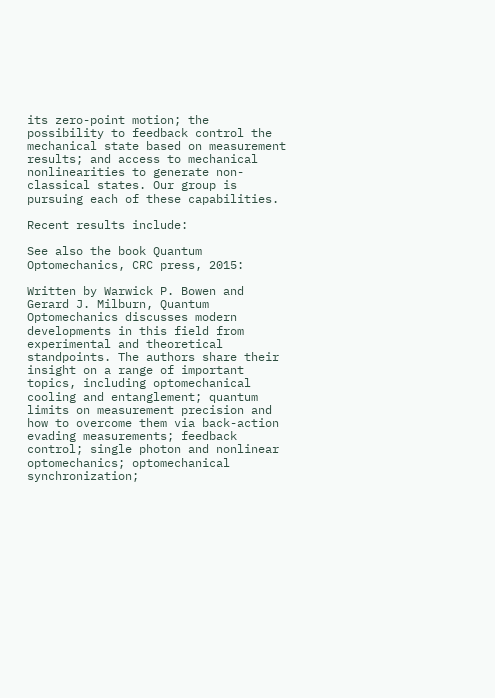its zero-point motion; the possibility to feedback control the mechanical state based on measurement results; and access to mechanical nonlinearities to generate non-classical states. Our group is pursuing each of these capabilities.

Recent results include:

See also the book Quantum Optomechanics, CRC press, 2015:

Written by Warwick P. Bowen and Gerard J. Milburn, Quantum Optomechanics discusses modern developments in this field from experimental and theoretical standpoints. The authors share their insight on a range of important topics, including optomechanical cooling and entanglement; quantum limits on measurement precision and how to overcome them via back-action evading measurements; feedback control; single photon and nonlinear optomechanics; optomechanical synchronization;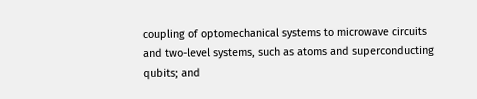coupling of optomechanical systems to microwave circuits and two-level systems, such as atoms and superconducting qubits; and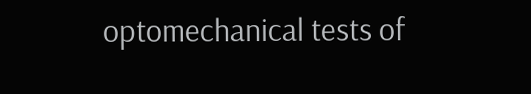optomechanical tests of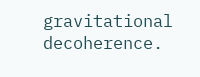gravitational decoherence.